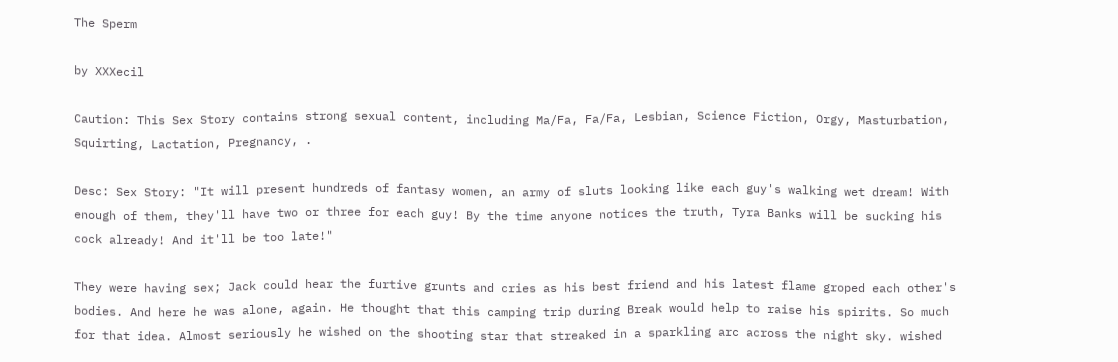The Sperm

by XXXecil

Caution: This Sex Story contains strong sexual content, including Ma/Fa, Fa/Fa, Lesbian, Science Fiction, Orgy, Masturbation, Squirting, Lactation, Pregnancy, .

Desc: Sex Story: "It will present hundreds of fantasy women, an army of sluts looking like each guy's walking wet dream! With enough of them, they'll have two or three for each guy! By the time anyone notices the truth, Tyra Banks will be sucking his cock already! And it'll be too late!"

They were having sex; Jack could hear the furtive grunts and cries as his best friend and his latest flame groped each other's bodies. And here he was alone, again. He thought that this camping trip during Break would help to raise his spirits. So much for that idea. Almost seriously he wished on the shooting star that streaked in a sparkling arc across the night sky. wished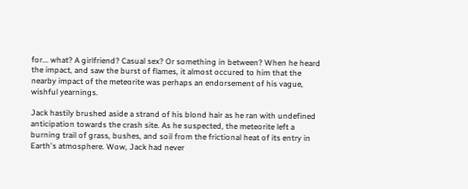for... what? A girlfriend? Casual sex? Or something in between? When he heard the impact, and saw the burst of flames, it almost occured to him that the nearby impact of the meteorite was perhaps an endorsement of his vague, wishful yearnings.

Jack hastily brushed aside a strand of his blond hair as he ran with undefined anticipation towards the crash site. As he suspected, the meteorite left a burning trail of grass, bushes, and soil from the frictional heat of its entry in Earth's atmosphere. Wow, Jack had never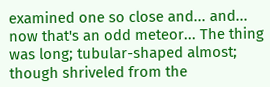examined one so close and... and... now that's an odd meteor... The thing was long; tubular-shaped almost; though shriveled from the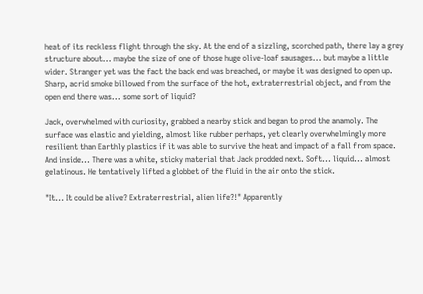heat of its reckless flight through the sky. At the end of a sizzling, scorched path, there lay a grey structure about... maybe the size of one of those huge olive-loaf sausages... but maybe a little wider. Stranger yet was the fact the back end was breached, or maybe it was designed to open up. Sharp, acrid smoke billowed from the surface of the hot, extraterrestrial object, and from the open end there was... some sort of liquid?

Jack, overwhelmed with curiosity, grabbed a nearby stick and began to prod the anamoly. The surface was elastic and yielding, almost like rubber perhaps, yet clearly overwhelmingly more resilient than Earthly plastics if it was able to survive the heat and impact of a fall from space. And inside... There was a white, sticky material that Jack prodded next. Soft... liquid... almost gelatinous. He tentatively lifted a globbet of the fluid in the air onto the stick.

"It... It could be alive? Extraterrestrial, alien life?!" Apparently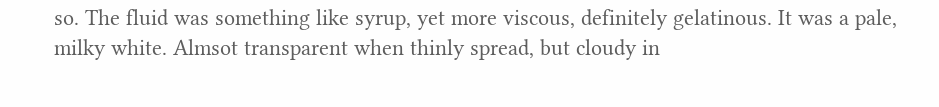so. The fluid was something like syrup, yet more viscous, definitely gelatinous. It was a pale, milky white. Almsot transparent when thinly spread, but cloudy in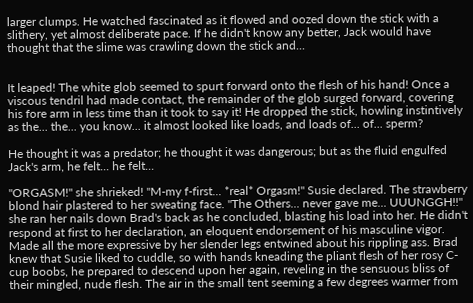larger clumps. He watched fascinated as it flowed and oozed down the stick with a slithery, yet almost deliberate pace. If he didn't know any better, Jack would have thought that the slime was crawling down the stick and...


It leaped! The white glob seemed to spurt forward onto the flesh of his hand! Once a viscous tendril had made contact, the remainder of the glob surged forward, covering his fore arm in less time than it took to say it! He dropped the stick, howling instintively as the... the... you know... it almost looked like loads, and loads of... of... sperm?

He thought it was a predator; he thought it was dangerous; but as the fluid engulfed Jack's arm, he felt... he felt...

"ORGASM!" she shrieked! "M-my f-first... *real* Orgasm!" Susie declared. The strawberry blond hair plastered to her sweating face. "The Others... never gave me... UUUNGGH!!" she ran her nails down Brad's back as he concluded, blasting his load into her. He didn't respond at first to her declaration, an eloquent endorsement of his masculine vigor. Made all the more expressive by her slender legs entwined about his rippling ass. Brad knew that Susie liked to cuddle, so with hands kneading the pliant flesh of her rosy C-cup boobs, he prepared to descend upon her again, reveling in the sensuous bliss of their mingled, nude flesh. The air in the small tent seeming a few degrees warmer from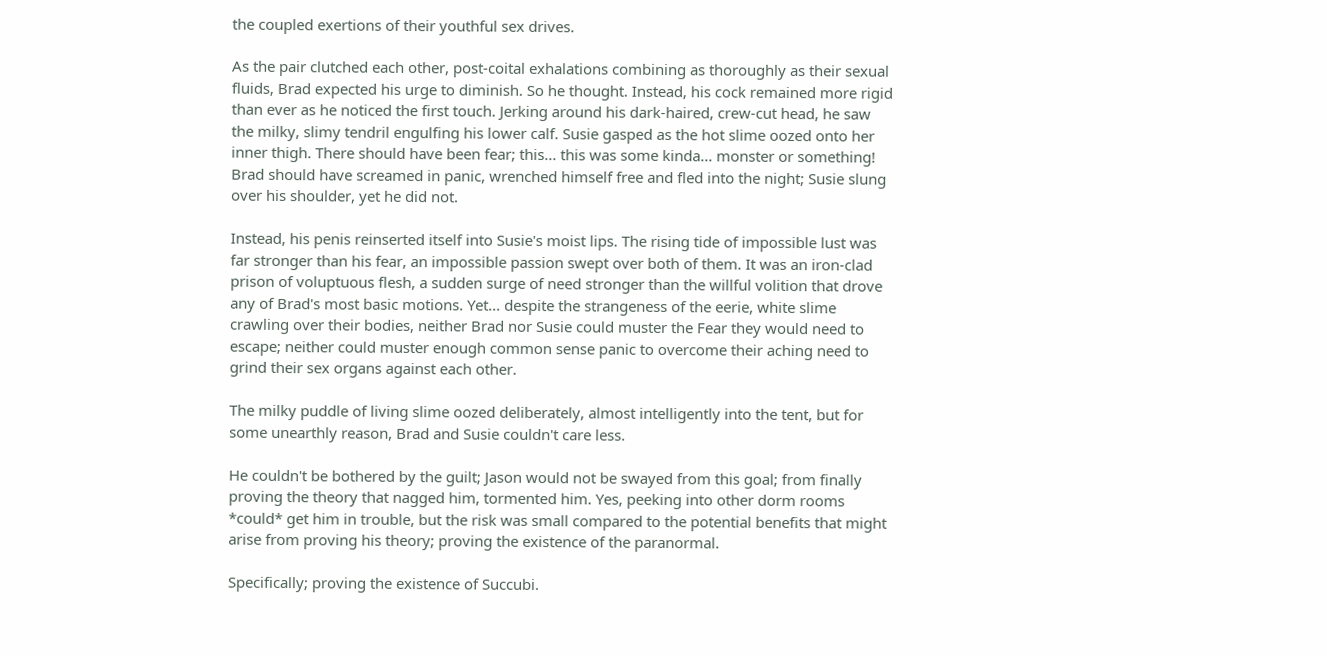the coupled exertions of their youthful sex drives.

As the pair clutched each other, post-coital exhalations combining as thoroughly as their sexual fluids, Brad expected his urge to diminish. So he thought. Instead, his cock remained more rigid than ever as he noticed the first touch. Jerking around his dark-haired, crew-cut head, he saw the milky, slimy tendril engulfing his lower calf. Susie gasped as the hot slime oozed onto her inner thigh. There should have been fear; this... this was some kinda... monster or something! Brad should have screamed in panic, wrenched himself free and fled into the night; Susie slung over his shoulder, yet he did not.

Instead, his penis reinserted itself into Susie's moist lips. The rising tide of impossible lust was far stronger than his fear, an impossible passion swept over both of them. It was an iron-clad prison of voluptuous flesh, a sudden surge of need stronger than the willful volition that drove any of Brad's most basic motions. Yet... despite the strangeness of the eerie, white slime crawling over their bodies, neither Brad nor Susie could muster the Fear they would need to escape; neither could muster enough common sense panic to overcome their aching need to grind their sex organs against each other.

The milky puddle of living slime oozed deliberately, almost intelligently into the tent, but for some unearthly reason, Brad and Susie couldn't care less.

He couldn't be bothered by the guilt; Jason would not be swayed from this goal; from finally proving the theory that nagged him, tormented him. Yes, peeking into other dorm rooms *could* get him in trouble, but the risk was small compared to the potential benefits that might arise from proving his theory; proving the existence of the paranormal.

Specifically; proving the existence of Succubi.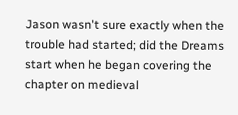Jason wasn't sure exactly when the trouble had started; did the Dreams start when he began covering the chapter on medieval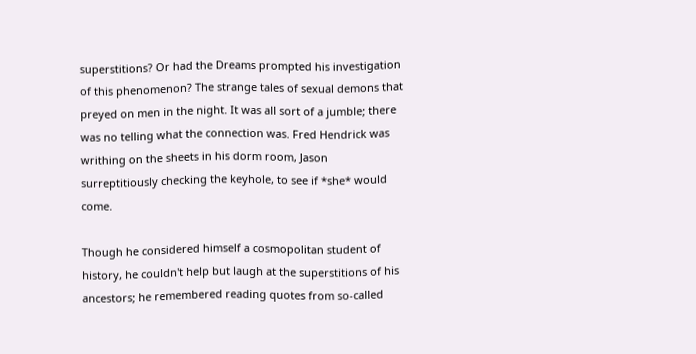superstitions? Or had the Dreams prompted his investigation of this phenomenon? The strange tales of sexual demons that preyed on men in the night. It was all sort of a jumble; there was no telling what the connection was. Fred Hendrick was writhing on the sheets in his dorm room, Jason surreptitiously checking the keyhole, to see if *she* would come.

Though he considered himself a cosmopolitan student of history, he couldn't help but laugh at the superstitions of his ancestors; he remembered reading quotes from so-called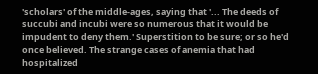'scholars' of the middle-ages, saying that '... The deeds of succubi and incubi were so numerous that it would be impudent to deny them.' Superstition to be sure; or so he'd once believed. The strange cases of anemia that had hospitalized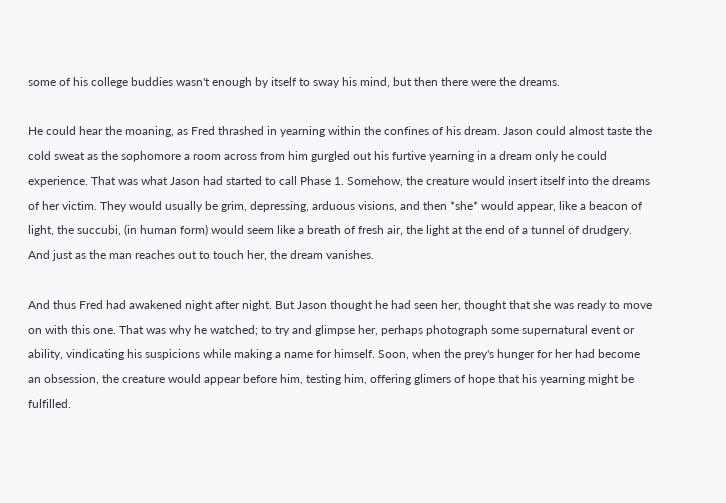some of his college buddies wasn't enough by itself to sway his mind, but then there were the dreams.

He could hear the moaning, as Fred thrashed in yearning within the confines of his dream. Jason could almost taste the cold sweat as the sophomore a room across from him gurgled out his furtive yearning in a dream only he could experience. That was what Jason had started to call Phase 1. Somehow, the creature would insert itself into the dreams of her victim. They would usually be grim, depressing, arduous visions, and then *she* would appear, like a beacon of light, the succubi, (in human form) would seem like a breath of fresh air, the light at the end of a tunnel of drudgery. And just as the man reaches out to touch her, the dream vanishes.

And thus Fred had awakened night after night. But Jason thought he had seen her, thought that she was ready to move on with this one. That was why he watched; to try and glimpse her, perhaps photograph some supernatural event or ability, vindicating his suspicions while making a name for himself. Soon, when the prey's hunger for her had become an obsession, the creature would appear before him, testing him, offering glimers of hope that his yearning might be fulfilled.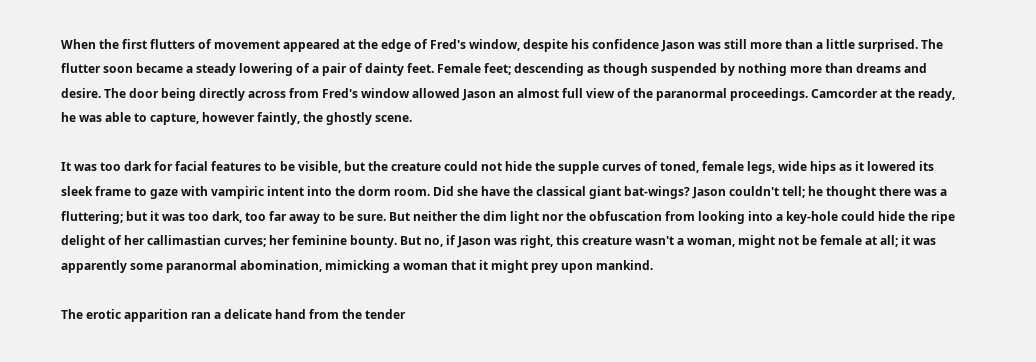When the first flutters of movement appeared at the edge of Fred's window, despite his confidence Jason was still more than a little surprised. The flutter soon became a steady lowering of a pair of dainty feet. Female feet; descending as though suspended by nothing more than dreams and desire. The door being directly across from Fred's window allowed Jason an almost full view of the paranormal proceedings. Camcorder at the ready, he was able to capture, however faintly, the ghostly scene.

It was too dark for facial features to be visible, but the creature could not hide the supple curves of toned, female legs, wide hips as it lowered its sleek frame to gaze with vampiric intent into the dorm room. Did she have the classical giant bat-wings? Jason couldn't tell; he thought there was a fluttering; but it was too dark, too far away to be sure. But neither the dim light nor the obfuscation from looking into a key-hole could hide the ripe delight of her callimastian curves; her feminine bounty. But no, if Jason was right, this creature wasn't a woman, might not be female at all; it was apparently some paranormal abomination, mimicking a woman that it might prey upon mankind.

The erotic apparition ran a delicate hand from the tender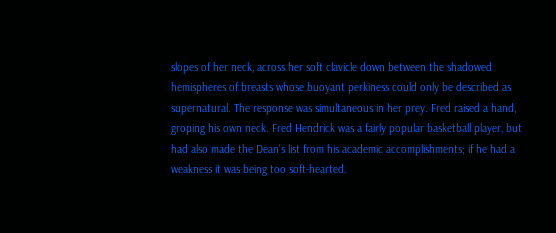slopes of her neck, across her soft clavicle down between the shadowed hemispheres of breasts whose buoyant perkiness could only be described as supernatural. The response was simultaneous in her prey. Fred raised a hand, groping his own neck. Fred Hendrick was a fairly popular basketball player, but had also made the Dean's list from his academic accomplishments; if he had a weakness it was being too soft-hearted.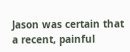Jason was certain that a recent, painful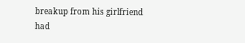breakup from his girlfriend had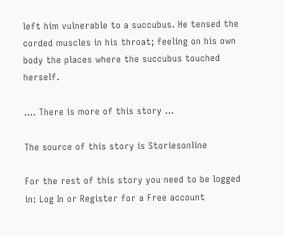left him vulnerable to a succubus. He tensed the corded muscles in his throat; feeling on his own body the places where the succubus touched herself.

.... There is more of this story ...

The source of this story is Storiesonline

For the rest of this story you need to be logged in: Log In or Register for a Free account